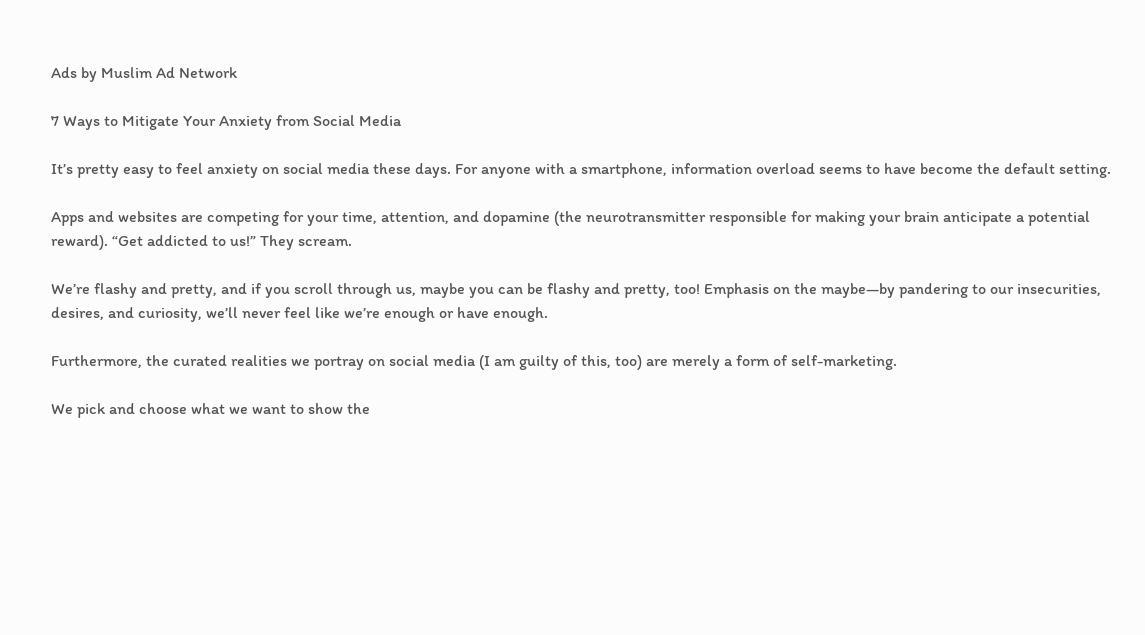Ads by Muslim Ad Network

7 Ways to Mitigate Your Anxiety from Social Media

It’s pretty easy to feel anxiety on social media these days. For anyone with a smartphone, information overload seems to have become the default setting.

Apps and websites are competing for your time, attention, and dopamine (the neurotransmitter responsible for making your brain anticipate a potential reward). “Get addicted to us!” They scream.

We’re flashy and pretty, and if you scroll through us, maybe you can be flashy and pretty, too! Emphasis on the maybe—by pandering to our insecurities, desires, and curiosity, we’ll never feel like we’re enough or have enough.

Furthermore, the curated realities we portray on social media (I am guilty of this, too) are merely a form of self-marketing.

We pick and choose what we want to show the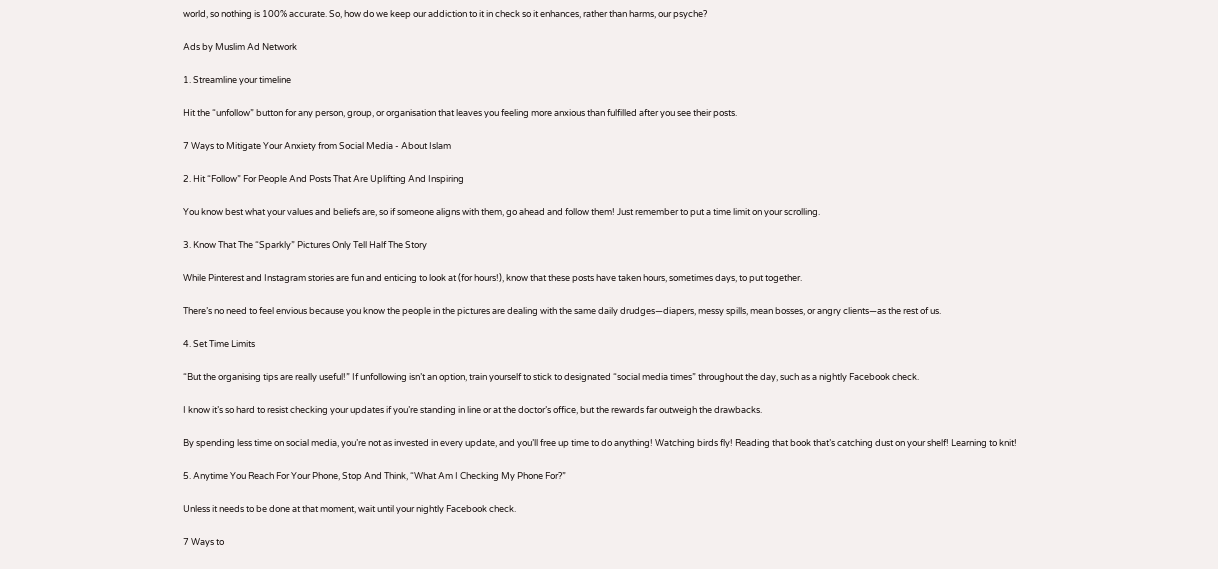world, so nothing is 100% accurate. So, how do we keep our addiction to it in check so it enhances, rather than harms, our psyche?

Ads by Muslim Ad Network

1. Streamline your timeline

Hit the “unfollow” button for any person, group, or organisation that leaves you feeling more anxious than fulfilled after you see their posts.

7 Ways to Mitigate Your Anxiety from Social Media - About Islam

2. Hit “Follow” For People And Posts That Are Uplifting And Inspiring

You know best what your values and beliefs are, so if someone aligns with them, go ahead and follow them! Just remember to put a time limit on your scrolling.

3. Know That The “Sparkly” Pictures Only Tell Half The Story

While Pinterest and Instagram stories are fun and enticing to look at (for hours!), know that these posts have taken hours, sometimes days, to put together.

There’s no need to feel envious because you know the people in the pictures are dealing with the same daily drudges—diapers, messy spills, mean bosses, or angry clients—as the rest of us.

4. Set Time Limits

“But the organising tips are really useful!” If unfollowing isn’t an option, train yourself to stick to designated “social media times” throughout the day, such as a nightly Facebook check.

I know it’s so hard to resist checking your updates if you’re standing in line or at the doctor’s office, but the rewards far outweigh the drawbacks.

By spending less time on social media, you’re not as invested in every update, and you’ll free up time to do anything! Watching birds fly! Reading that book that’s catching dust on your shelf! Learning to knit!

5. Anytime You Reach For Your Phone, Stop And Think, “What Am I Checking My Phone For?”

Unless it needs to be done at that moment, wait until your nightly Facebook check.

7 Ways to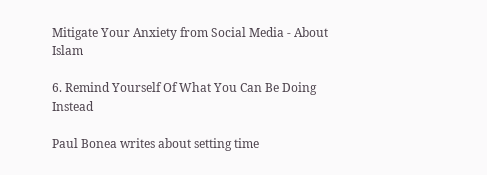Mitigate Your Anxiety from Social Media - About Islam

6. Remind Yourself Of What You Can Be Doing Instead

Paul Bonea writes about setting time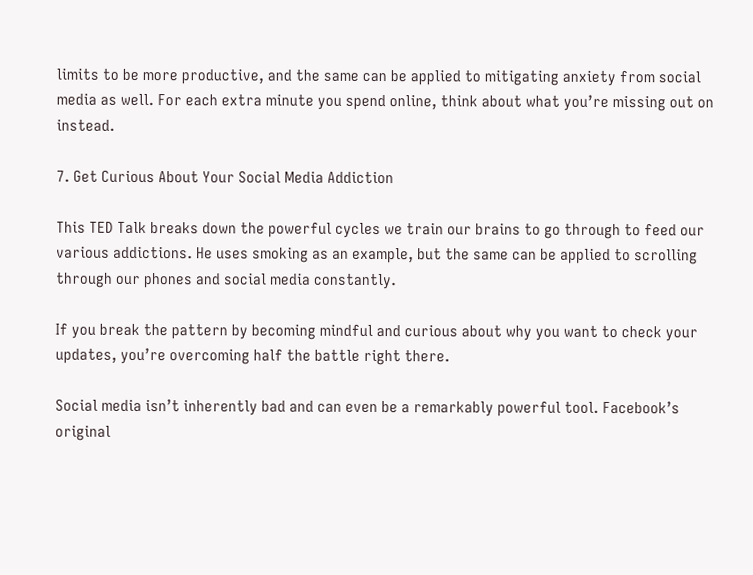limits to be more productive, and the same can be applied to mitigating anxiety from social media as well. For each extra minute you spend online, think about what you’re missing out on instead.

7. Get Curious About Your Social Media Addiction

This TED Talk breaks down the powerful cycles we train our brains to go through to feed our various addictions. He uses smoking as an example, but the same can be applied to scrolling through our phones and social media constantly.

If you break the pattern by becoming mindful and curious about why you want to check your updates, you’re overcoming half the battle right there.

Social media isn’t inherently bad and can even be a remarkably powerful tool. Facebook’s original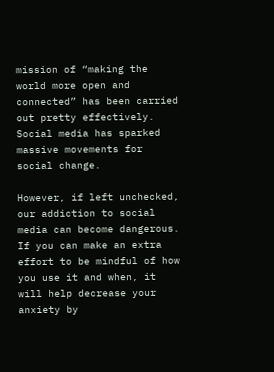mission of “making the world more open and connected” has been carried out pretty effectively. Social media has sparked massive movements for social change.

However, if left unchecked, our addiction to social media can become dangerous. If you can make an extra effort to be mindful of how you use it and when, it will help decrease your anxiety by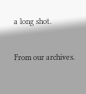a long shot.

From our archives.